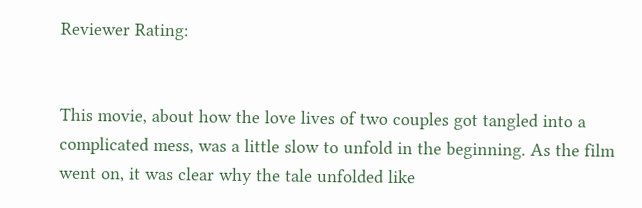Reviewer Rating:


This movie, about how the love lives of two couples got tangled into a complicated mess, was a little slow to unfold in the beginning. As the film went on, it was clear why the tale unfolded like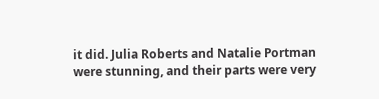it did. Julia Roberts and Natalie Portman were stunning, and their parts were very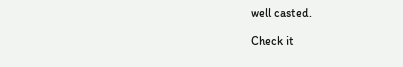well casted.

Check it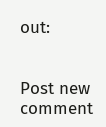out:


Post new comment